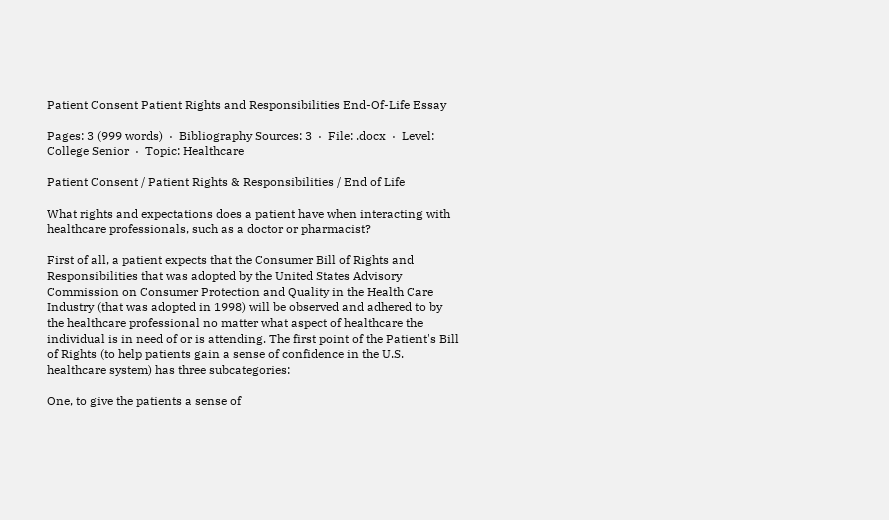Patient Consent Patient Rights and Responsibilities End-Of-Life Essay

Pages: 3 (999 words)  ·  Bibliography Sources: 3  ·  File: .docx  ·  Level: College Senior  ·  Topic: Healthcare

Patient Consent / Patient Rights & Responsibilities / End of Life

What rights and expectations does a patient have when interacting with healthcare professionals, such as a doctor or pharmacist?

First of all, a patient expects that the Consumer Bill of Rights and Responsibilities that was adopted by the United States Advisory Commission on Consumer Protection and Quality in the Health Care Industry (that was adopted in 1998) will be observed and adhered to by the healthcare professional no matter what aspect of healthcare the individual is in need of or is attending. The first point of the Patient's Bill of Rights (to help patients gain a sense of confidence in the U.S. healthcare system) has three subcategories:

One, to give the patients a sense of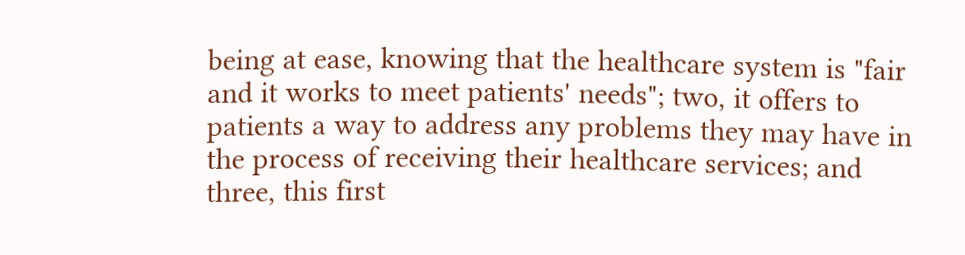being at ease, knowing that the healthcare system is "fair and it works to meet patients' needs"; two, it offers to patients a way to address any problems they may have in the process of receiving their healthcare services; and three, this first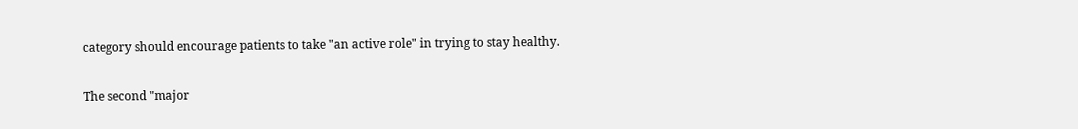category should encourage patients to take "an active role" in trying to stay healthy.

The second "major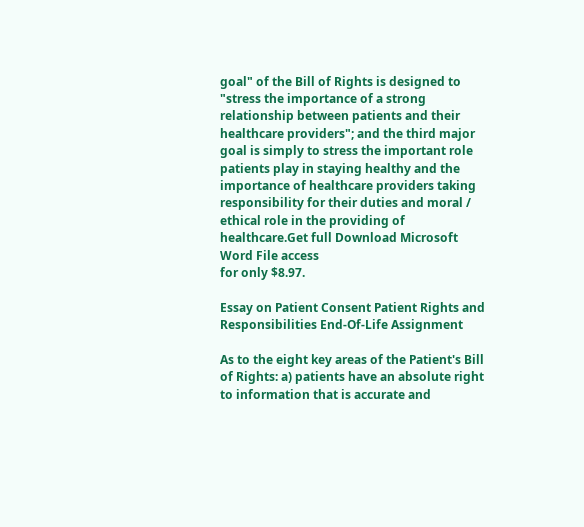goal" of the Bill of Rights is designed to "stress the importance of a strong relationship between patients and their healthcare providers"; and the third major goal is simply to stress the important role patients play in staying healthy and the importance of healthcare providers taking responsibility for their duties and moral / ethical role in the providing of healthcare.Get full Download Microsoft Word File access
for only $8.97.

Essay on Patient Consent Patient Rights and Responsibilities End-Of-Life Assignment

As to the eight key areas of the Patient's Bill of Rights: a) patients have an absolute right to information that is accurate and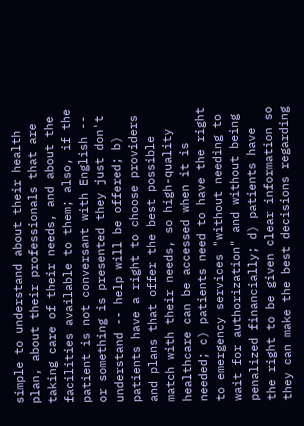simple to understand about their health plan, about their professionals that are taking care of their needs, and about the facilities available to them; also, if the patient is not conversant with English -- or something is presented they just don't understand -- help will be offered; b) patients have a right to choose providers and plans that offer the best possible match with their needs, so high-quality healthcare can be accessed when it is needed; c) patients need to have the right to emergency services "without needing to wait for authorization" and without being penalized financially; d) patients have the right to be given clear information so they can make the best decisions regarding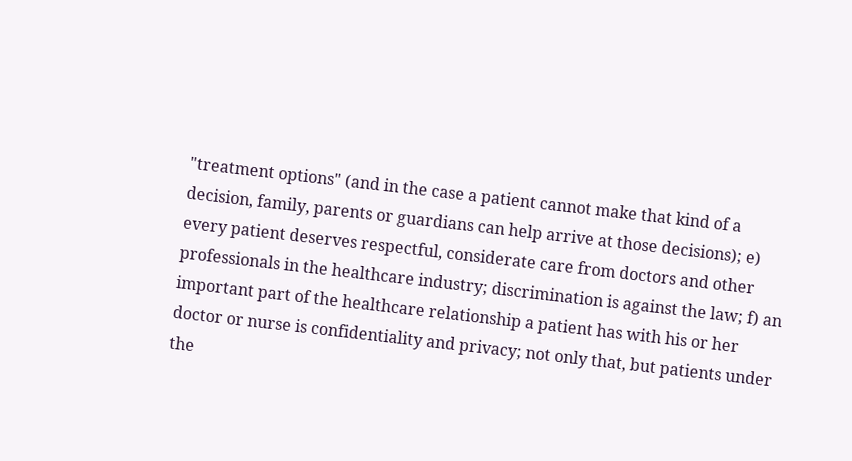"treatment options" (and in the case a patient cannot make that kind of a decision, family, parents or guardians can help arrive at those decisions); e) every patient deserves respectful, considerate care from doctors and other professionals in the healthcare industry; discrimination is against the law; f) an important part of the healthcare relationship a patient has with his or her doctor or nurse is confidentiality and privacy; not only that, but patients under the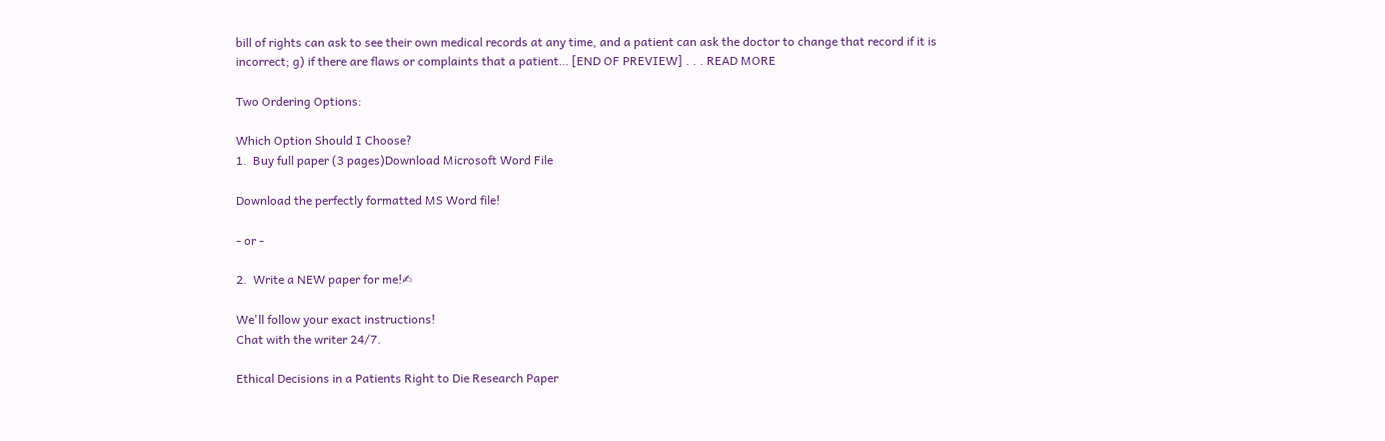bill of rights can ask to see their own medical records at any time, and a patient can ask the doctor to change that record if it is incorrect; g) if there are flaws or complaints that a patient… [END OF PREVIEW] . . . READ MORE

Two Ordering Options:

Which Option Should I Choose?
1.  Buy full paper (3 pages)Download Microsoft Word File

Download the perfectly formatted MS Word file!

- or -

2.  Write a NEW paper for me!✍

We'll follow your exact instructions!
Chat with the writer 24/7.

Ethical Decisions in a Patients Right to Die Research Paper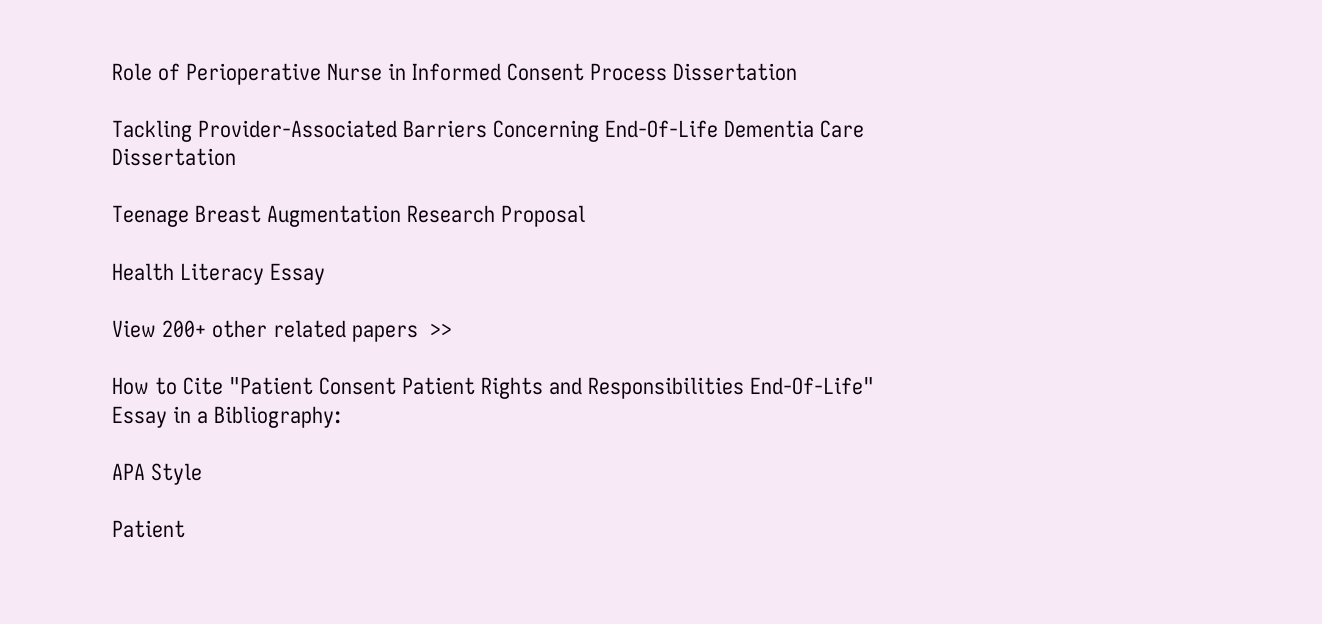Role of Perioperative Nurse in Informed Consent Process Dissertation

Tackling Provider-Associated Barriers Concerning End-Of-Life Dementia Care Dissertation

Teenage Breast Augmentation Research Proposal

Health Literacy Essay

View 200+ other related papers  >>

How to Cite "Patient Consent Patient Rights and Responsibilities End-Of-Life" Essay in a Bibliography:

APA Style

Patient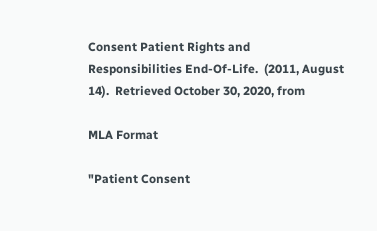Consent Patient Rights and Responsibilities End-Of-Life.  (2011, August 14).  Retrieved October 30, 2020, from

MLA Format

"Patient Consent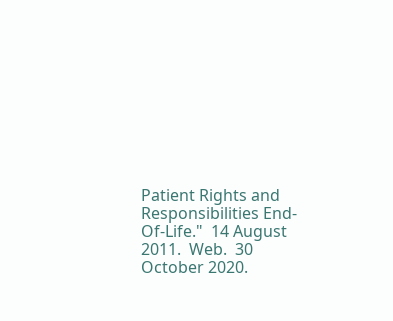Patient Rights and Responsibilities End-Of-Life."  14 August 2011.  Web.  30 October 2020.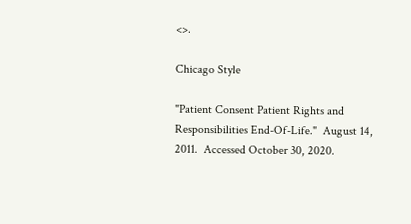<>.

Chicago Style

"Patient Consent Patient Rights and Responsibilities End-Of-Life."  August 14, 2011.  Accessed October 30, 2020.